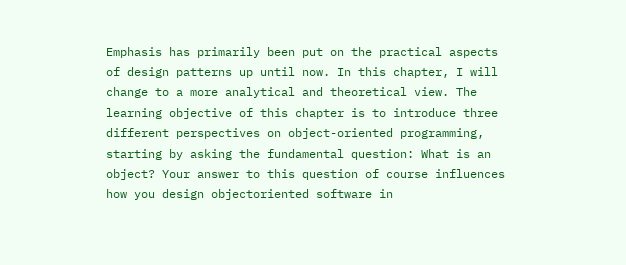Emphasis has primarily been put on the practical aspects of design patterns up until now. In this chapter, I will change to a more analytical and theoretical view. The learning objective of this chapter is to introduce three different perspectives on object-oriented programming, starting by asking the fundamental question: What is an object? Your answer to this question of course influences how you design objectoriented software in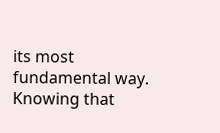its most fundamental way. Knowing that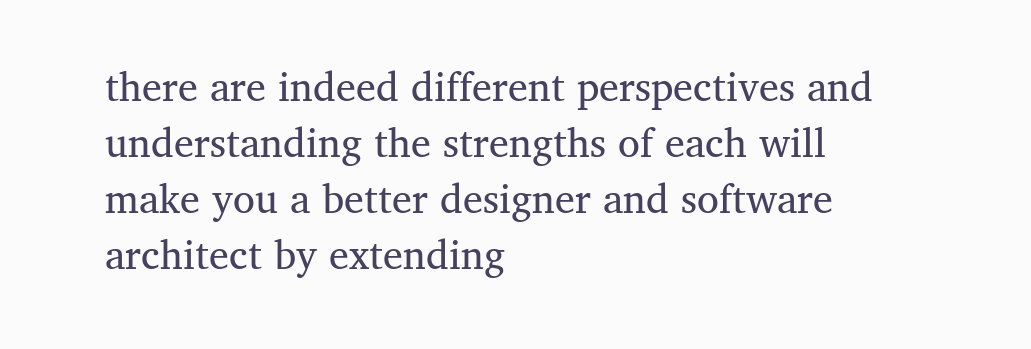there are indeed different perspectives and understanding the strengths of each will make you a better designer and software architect by extending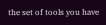the set of tools you have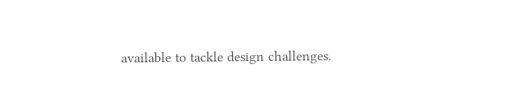available to tackle design challenges.